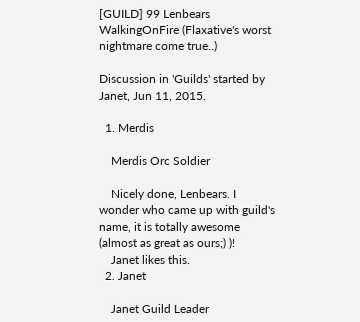[GUILD] 99 Lenbears WalkingOnFire (Flaxative's worst nightmare come true..)

Discussion in 'Guilds' started by Janet, Jun 11, 2015.

  1. Merdis

    Merdis Orc Soldier

    Nicely done, Lenbears. I wonder who came up with guild's name, it is totally awesome (almost as great as ours;) )!
    Janet likes this.
  2. Janet

    Janet Guild Leader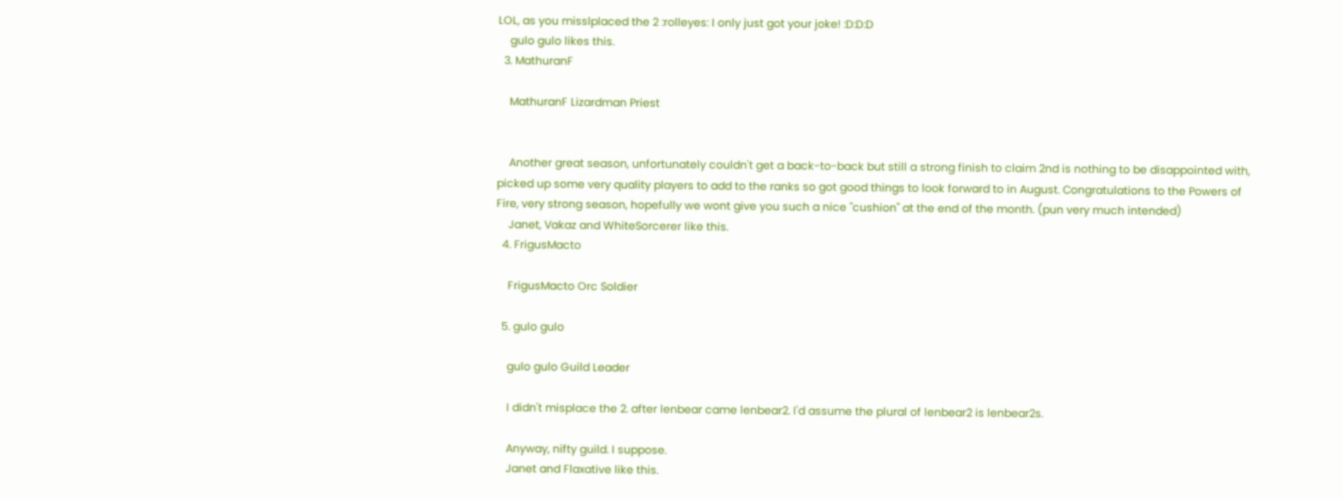LOL, as you misslplaced the 2 :rolleyes: I only just got your joke! :D:D:D
    gulo gulo likes this.
  3. MathuranF

    MathuranF Lizardman Priest


    Another great season, unfortunately couldn't get a back-to-back but still a strong finish to claim 2nd is nothing to be disappointed with, picked up some very quality players to add to the ranks so got good things to look forward to in August. Congratulations to the Powers of Fire, very strong season, hopefully we wont give you such a nice "cushion" at the end of the month. (pun very much intended)
    Janet, Vakaz and WhiteSorcerer like this.
  4. FrigusMacto

    FrigusMacto Orc Soldier

  5. gulo gulo

    gulo gulo Guild Leader

    I didn't misplace the 2. after lenbear came lenbear2. I'd assume the plural of lenbear2 is lenbear2s.

    Anyway, nifty guild. I suppose.
    Janet and Flaxative like this.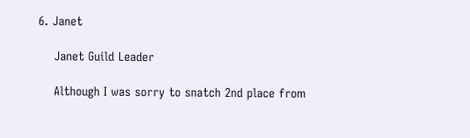6. Janet

    Janet Guild Leader

    Although I was sorry to snatch 2nd place from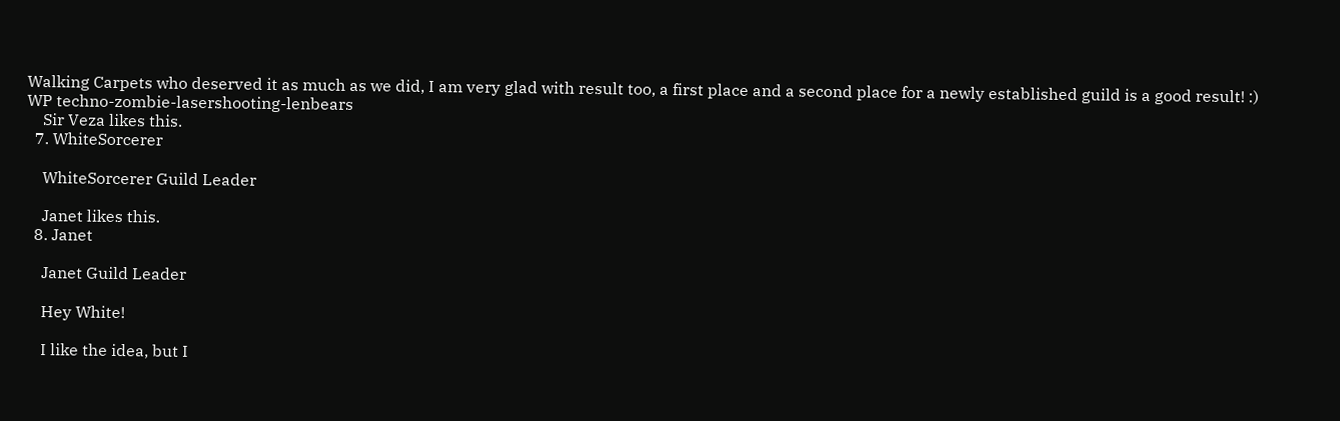Walking Carpets who deserved it as much as we did, I am very glad with result too, a first place and a second place for a newly established guild is a good result! :) WP techno-zombie-lasershooting-lenbears
    Sir Veza likes this.
  7. WhiteSorcerer

    WhiteSorcerer Guild Leader

    Janet likes this.
  8. Janet

    Janet Guild Leader

    Hey White!

    I like the idea, but I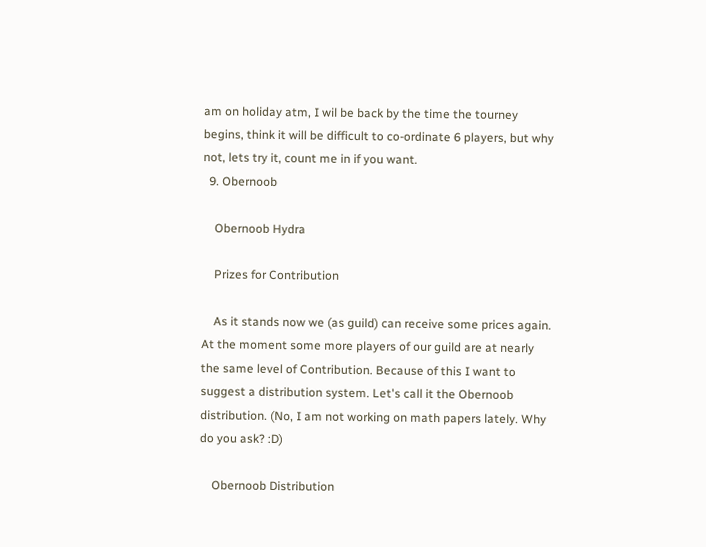am on holiday atm, I wil be back by the time the tourney begins, think it will be difficult to co-ordinate 6 players, but why not, lets try it, count me in if you want.
  9. Obernoob

    Obernoob Hydra

    Prizes for Contribution

    As it stands now we (as guild) can receive some prices again. At the moment some more players of our guild are at nearly the same level of Contribution. Because of this I want to suggest a distribution system. Let's call it the Obernoob distribution. (No, I am not working on math papers lately. Why do you ask? :D)

    Obernoob Distribution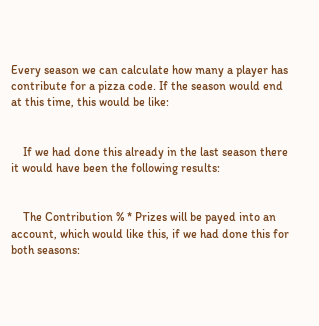Every season we can calculate how many a player has contribute for a pizza code. If the season would end at this time, this would be like:


    If we had done this already in the last season there it would have been the following results:


    The Contribution % * Prizes will be payed into an account, which would like this, if we had done this for both seasons: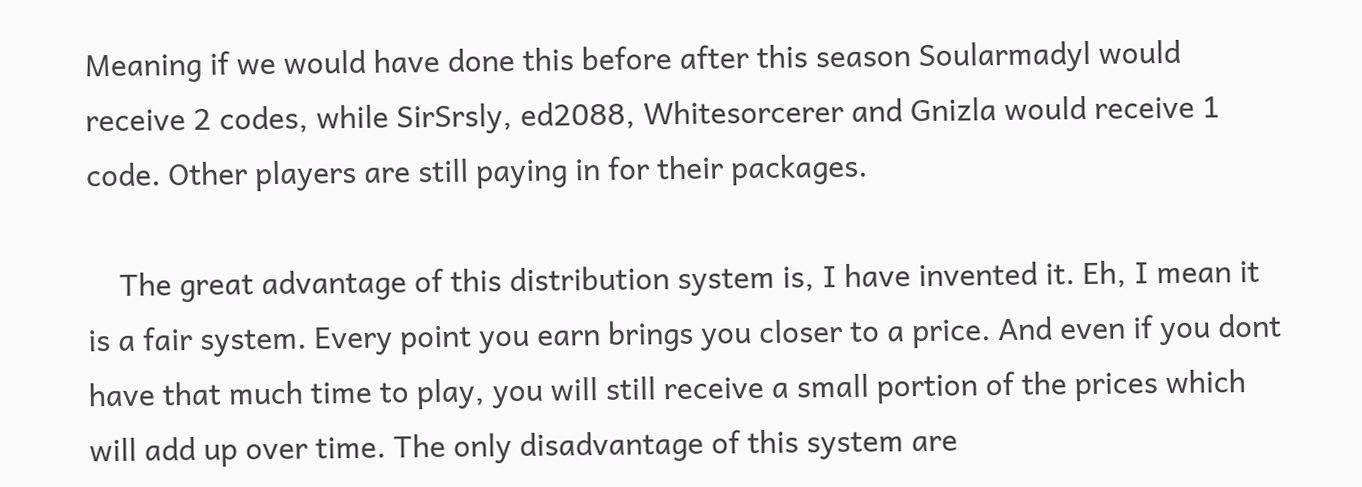Meaning if we would have done this before after this season Soularmadyl would receive 2 codes, while SirSrsly, ed2088, Whitesorcerer and Gnizla would receive 1 code. Other players are still paying in for their packages.

    The great advantage of this distribution system is, I have invented it. Eh, I mean it is a fair system. Every point you earn brings you closer to a price. And even if you dont have that much time to play, you will still receive a small portion of the prices which will add up over time. The only disadvantage of this system are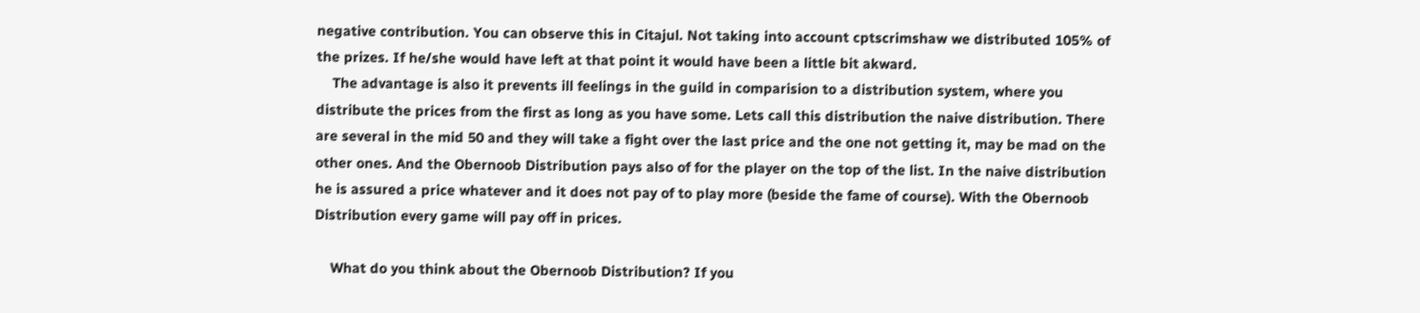negative contribution. You can observe this in Citajul. Not taking into account cptscrimshaw we distributed 105% of the prizes. If he/she would have left at that point it would have been a little bit akward.
    The advantage is also it prevents ill feelings in the guild in comparision to a distribution system, where you distribute the prices from the first as long as you have some. Lets call this distribution the naive distribution. There are several in the mid 50 and they will take a fight over the last price and the one not getting it, may be mad on the other ones. And the Obernoob Distribution pays also of for the player on the top of the list. In the naive distribution he is assured a price whatever and it does not pay of to play more (beside the fame of course). With the Obernoob Distribution every game will pay off in prices.

    What do you think about the Obernoob Distribution? If you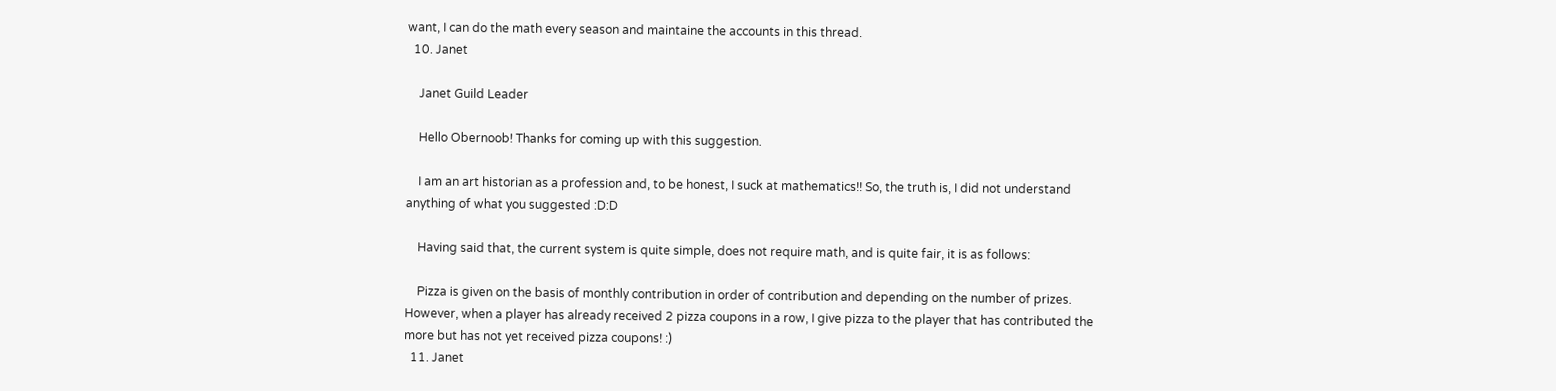want, I can do the math every season and maintaine the accounts in this thread.
  10. Janet

    Janet Guild Leader

    Hello Obernoob! Thanks for coming up with this suggestion.

    I am an art historian as a profession and, to be honest, I suck at mathematics!! So, the truth is, I did not understand anything of what you suggested :D:D

    Having said that, the current system is quite simple, does not require math, and is quite fair, it is as follows:

    Pizza is given on the basis of monthly contribution in order of contribution and depending on the number of prizes. However, when a player has already received 2 pizza coupons in a row, I give pizza to the player that has contributed the more but has not yet received pizza coupons! :)
  11. Janet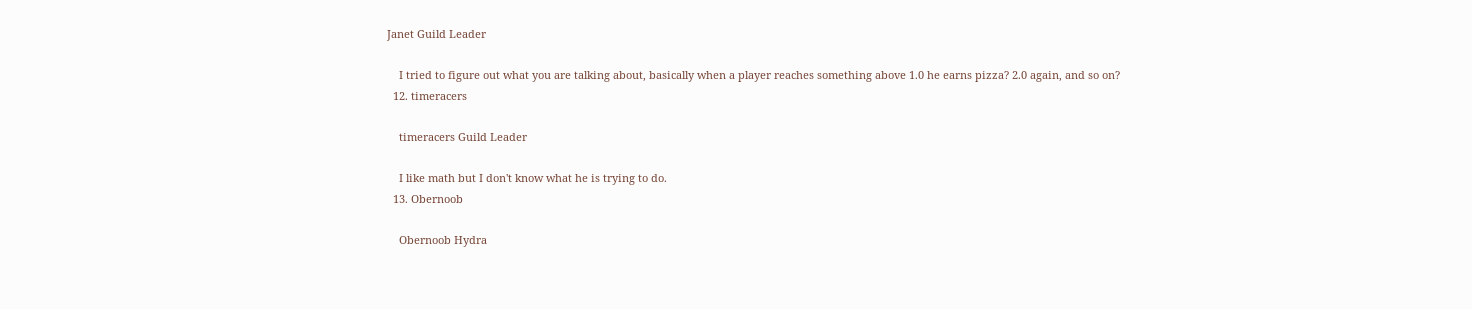Janet Guild Leader

    I tried to figure out what you are talking about, basically when a player reaches something above 1.0 he earns pizza? 2.0 again, and so on?
  12. timeracers

    timeracers Guild Leader

    I like math but I don't know what he is trying to do.
  13. Obernoob

    Obernoob Hydra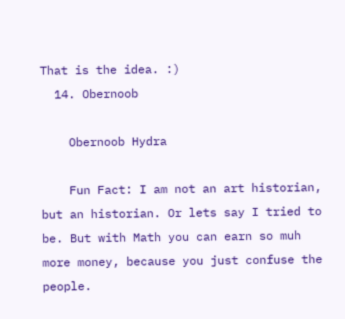That is the idea. :)
  14. Obernoob

    Obernoob Hydra

    Fun Fact: I am not an art historian, but an historian. Or lets say I tried to be. But with Math you can earn so muh more money, because you just confuse the people.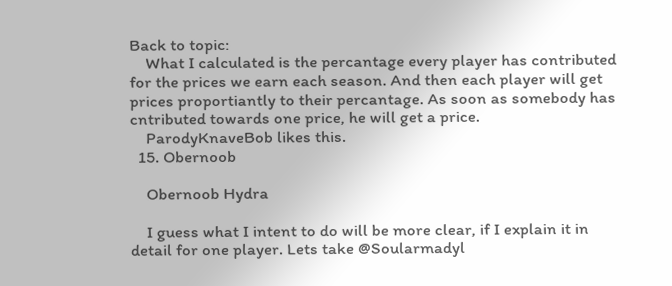Back to topic:
    What I calculated is the percantage every player has contributed for the prices we earn each season. And then each player will get prices proportiantly to their percantage. As soon as somebody has cntributed towards one price, he will get a price.
    ParodyKnaveBob likes this.
  15. Obernoob

    Obernoob Hydra

    I guess what I intent to do will be more clear, if I explain it in detail for one player. Lets take @Soularmadyl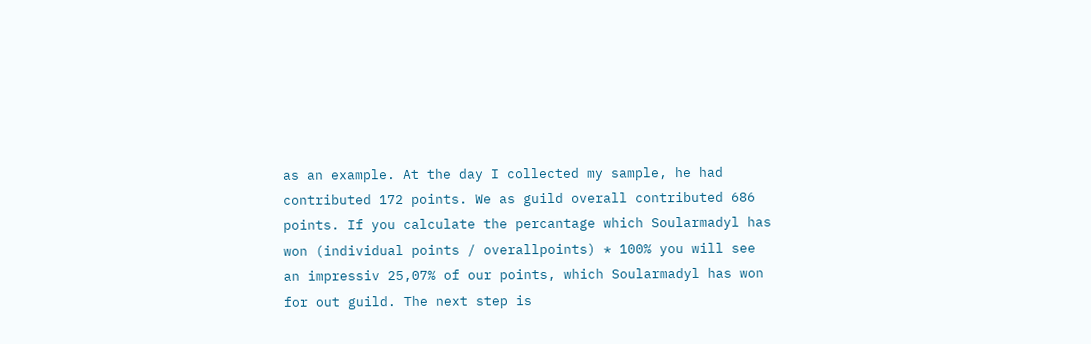as an example. At the day I collected my sample, he had contributed 172 points. We as guild overall contributed 686 points. If you calculate the percantage which Soularmadyl has won (individual points / overallpoints) * 100% you will see an impressiv 25,07% of our points, which Soularmadyl has won for out guild. The next step is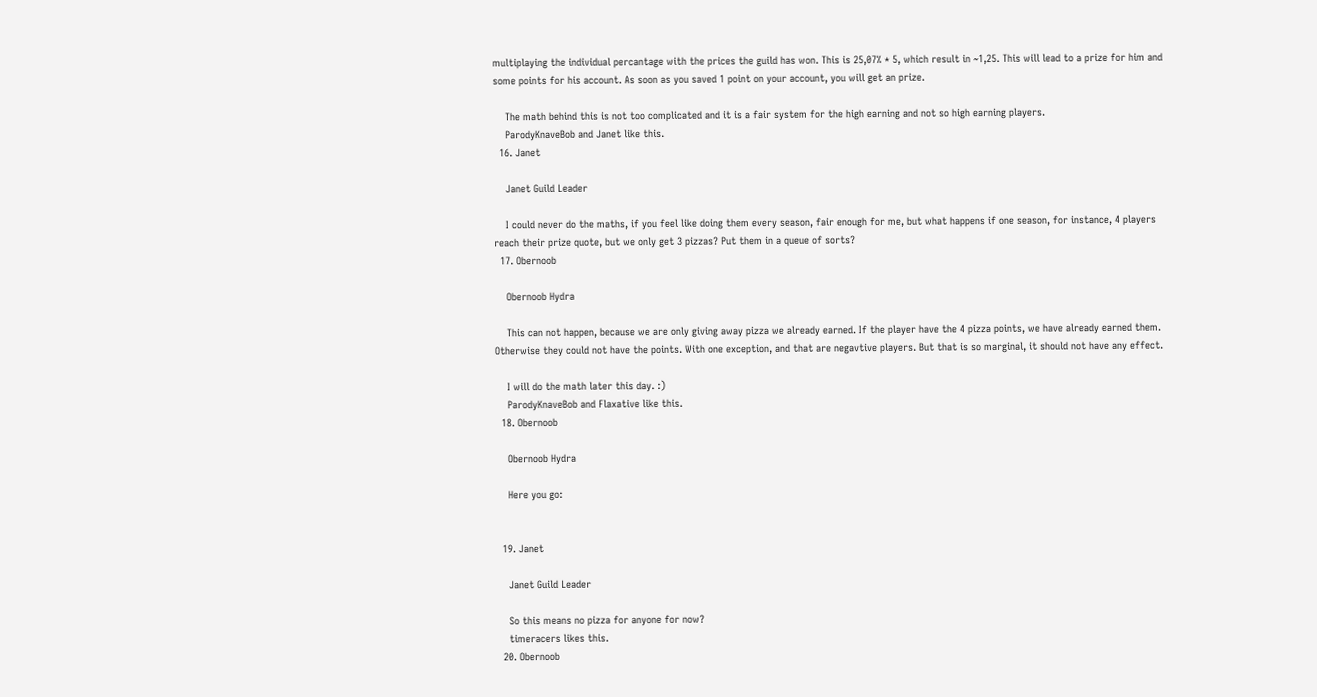multiplaying the individual percantage with the prices the guild has won. This is 25,07% * 5, which result in ~1,25. This will lead to a prize for him and some points for his account. As soon as you saved 1 point on your account, you will get an prize.

    The math behind this is not too complicated and it is a fair system for the high earning and not so high earning players.
    ParodyKnaveBob and Janet like this.
  16. Janet

    Janet Guild Leader

    I could never do the maths, if you feel like doing them every season, fair enough for me, but what happens if one season, for instance, 4 players reach their prize quote, but we only get 3 pizzas? Put them in a queue of sorts?
  17. Obernoob

    Obernoob Hydra

    This can not happen, because we are only giving away pizza we already earned. If the player have the 4 pizza points, we have already earned them. Otherwise they could not have the points. With one exception, and that are negavtive players. But that is so marginal, it should not have any effect.

    I will do the math later this day. :)
    ParodyKnaveBob and Flaxative like this.
  18. Obernoob

    Obernoob Hydra

    Here you go:


  19. Janet

    Janet Guild Leader

    So this means no pizza for anyone for now?
    timeracers likes this.
  20. Obernoob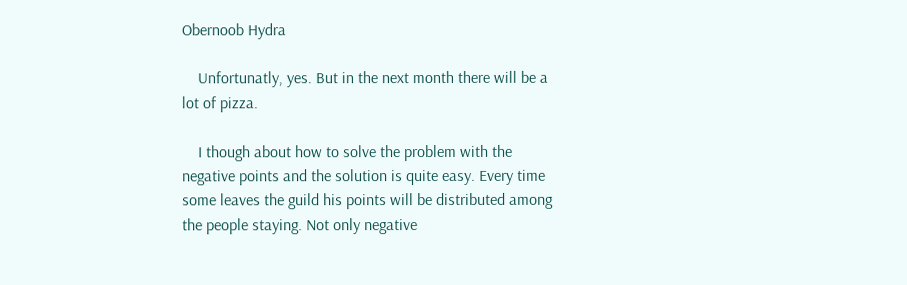Obernoob Hydra

    Unfortunatly, yes. But in the next month there will be a lot of pizza.

    I though about how to solve the problem with the negative points and the solution is quite easy. Every time some leaves the guild his points will be distributed among the people staying. Not only negative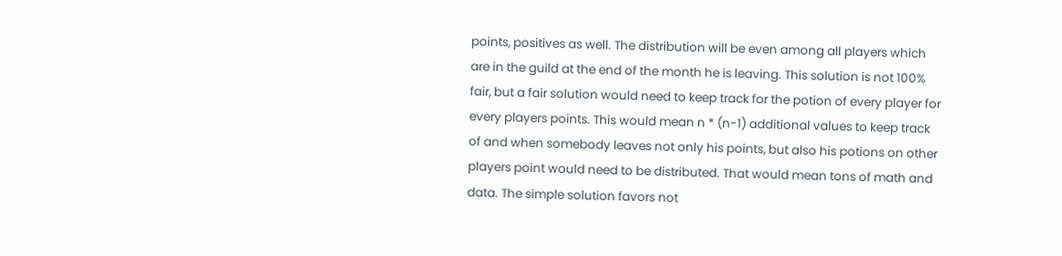points, positives as well. The distribution will be even among all players which are in the guild at the end of the month he is leaving. This solution is not 100% fair, but a fair solution would need to keep track for the potion of every player for every players points. This would mean n * (n-1) additional values to keep track of and when somebody leaves not only his points, but also his potions on other players point would need to be distributed. That would mean tons of math and data. The simple solution favors not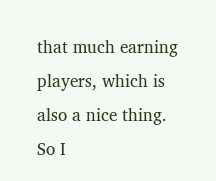that much earning players, which is also a nice thing. So I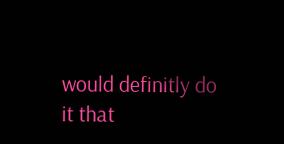would definitly do it that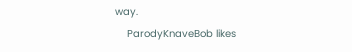way.
    ParodyKnaveBob likes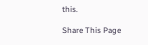this.

Share This Page